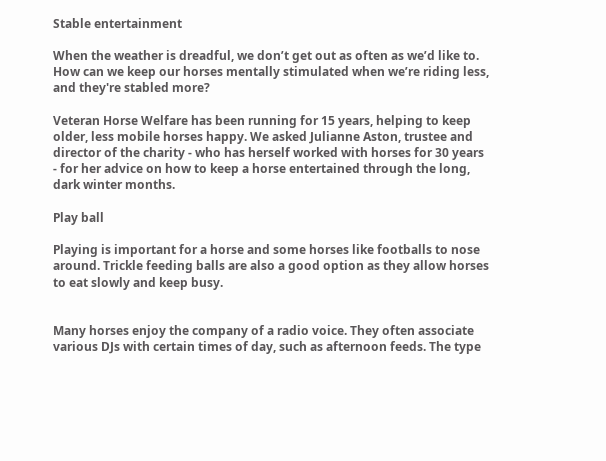Stable entertainment

When the weather is dreadful, we don’t get out as often as we’d like to. How can we keep our horses mentally stimulated when we’re riding less, and they're stabled more?

Veteran Horse Welfare has been running for 15 years, helping to keep older, less mobile horses happy. We asked Julianne Aston, trustee and director of the charity - who has herself worked with horses for 30 years - for her advice on how to keep a horse entertained through the long, dark winter months.

Play ball

Playing is important for a horse and some horses like footballs to nose around. Trickle feeding balls are also a good option as they allow horses to eat slowly and keep busy.


Many horses enjoy the company of a radio voice. They often associate various DJs with certain times of day, such as afternoon feeds. The type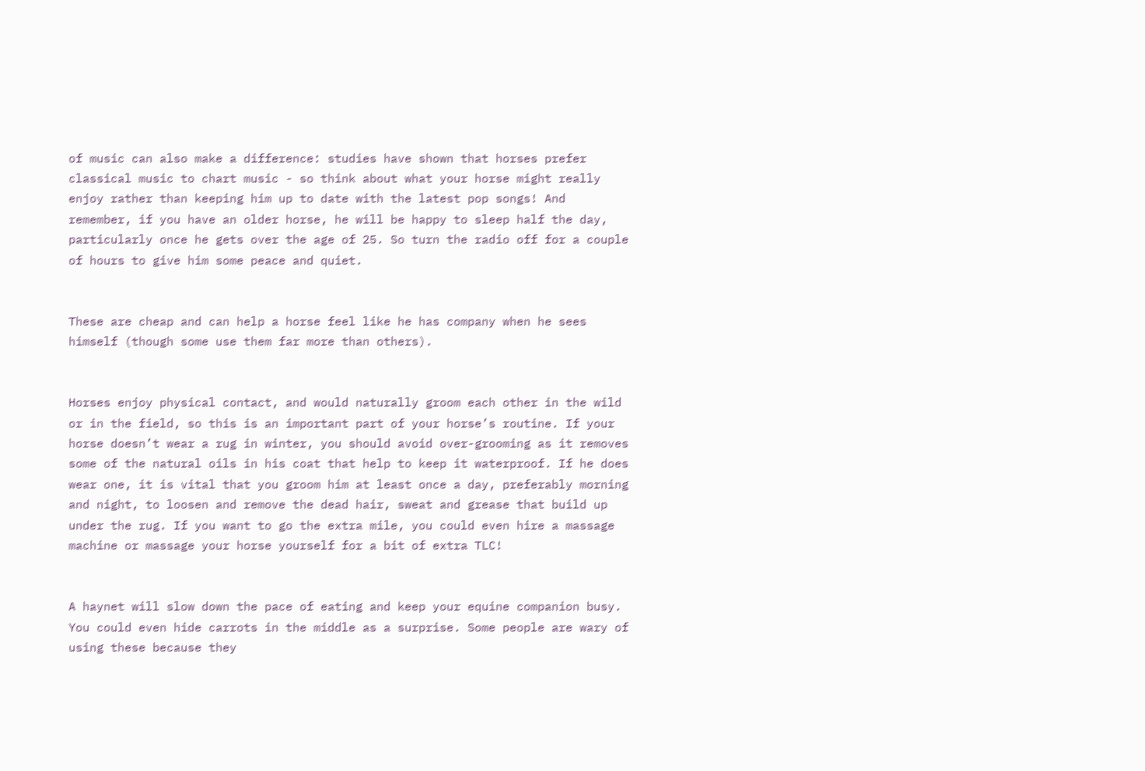of music can also make a difference: studies have shown that horses prefer classical music to chart music - so think about what your horse might really enjoy rather than keeping him up to date with the latest pop songs! And remember, if you have an older horse, he will be happy to sleep half the day, particularly once he gets over the age of 25. So turn the radio off for a couple of hours to give him some peace and quiet.


These are cheap and can help a horse feel like he has company when he sees himself (though some use them far more than others).


Horses enjoy physical contact, and would naturally groom each other in the wild or in the field, so this is an important part of your horse’s routine. If your horse doesn’t wear a rug in winter, you should avoid over-grooming as it removes some of the natural oils in his coat that help to keep it waterproof. If he does wear one, it is vital that you groom him at least once a day, preferably morning and night, to loosen and remove the dead hair, sweat and grease that build up under the rug. If you want to go the extra mile, you could even hire a massage machine or massage your horse yourself for a bit of extra TLC!


A haynet will slow down the pace of eating and keep your equine companion busy. You could even hide carrots in the middle as a surprise. Some people are wary of using these because they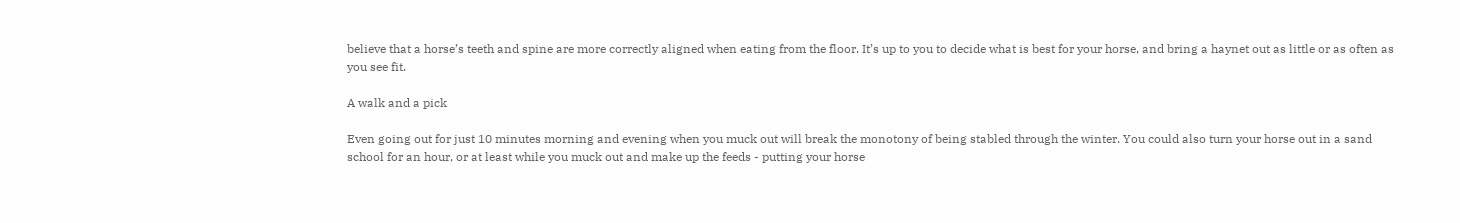believe that a horse’s teeth and spine are more correctly aligned when eating from the floor. It’s up to you to decide what is best for your horse, and bring a haynet out as little or as often as you see fit.

A walk and a pick

Even going out for just 10 minutes morning and evening when you muck out will break the monotony of being stabled through the winter. You could also turn your horse out in a sand school for an hour, or at least while you muck out and make up the feeds - putting your horse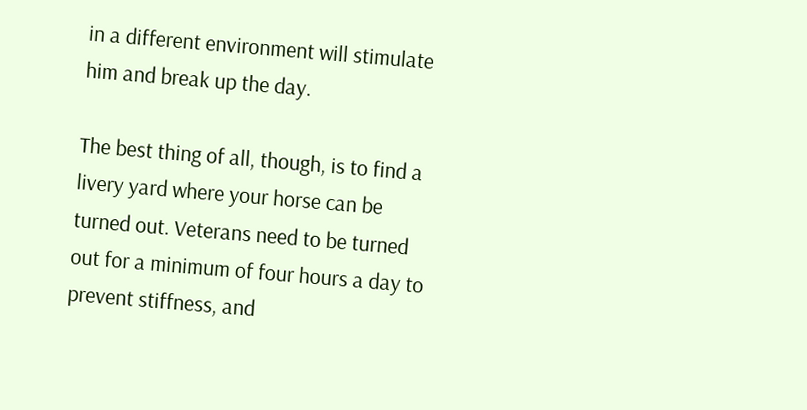in a different environment will stimulate him and break up the day.

The best thing of all, though, is to find a livery yard where your horse can be turned out. Veterans need to be turned out for a minimum of four hours a day to prevent stiffness, and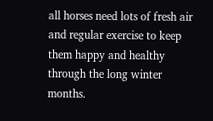all horses need lots of fresh air and regular exercise to keep them happy and healthy through the long winter months.